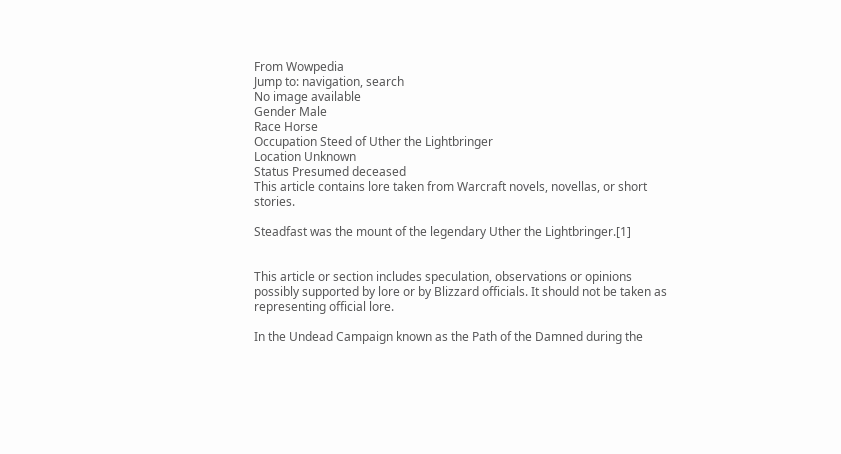From Wowpedia
Jump to: navigation, search
No image available
Gender Male
Race Horse
Occupation Steed of Uther the Lightbringer
Location Unknown
Status Presumed deceased
This article contains lore taken from Warcraft novels, novellas, or short stories.

Steadfast was the mount of the legendary Uther the Lightbringer.[1]


This article or section includes speculation, observations or opinions possibly supported by lore or by Blizzard officials. It should not be taken as representing official lore.

In the Undead Campaign known as the Path of the Damned during the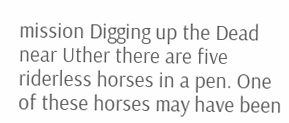mission Digging up the Dead near Uther there are five riderless horses in a pen. One of these horses may have been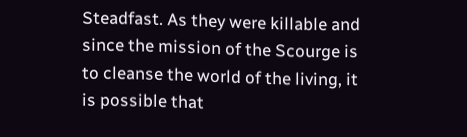Steadfast. As they were killable and since the mission of the Scourge is to cleanse the world of the living, it is possible that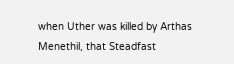when Uther was killed by Arthas Menethil, that Steadfast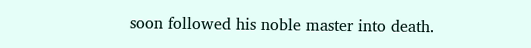soon followed his noble master into death.